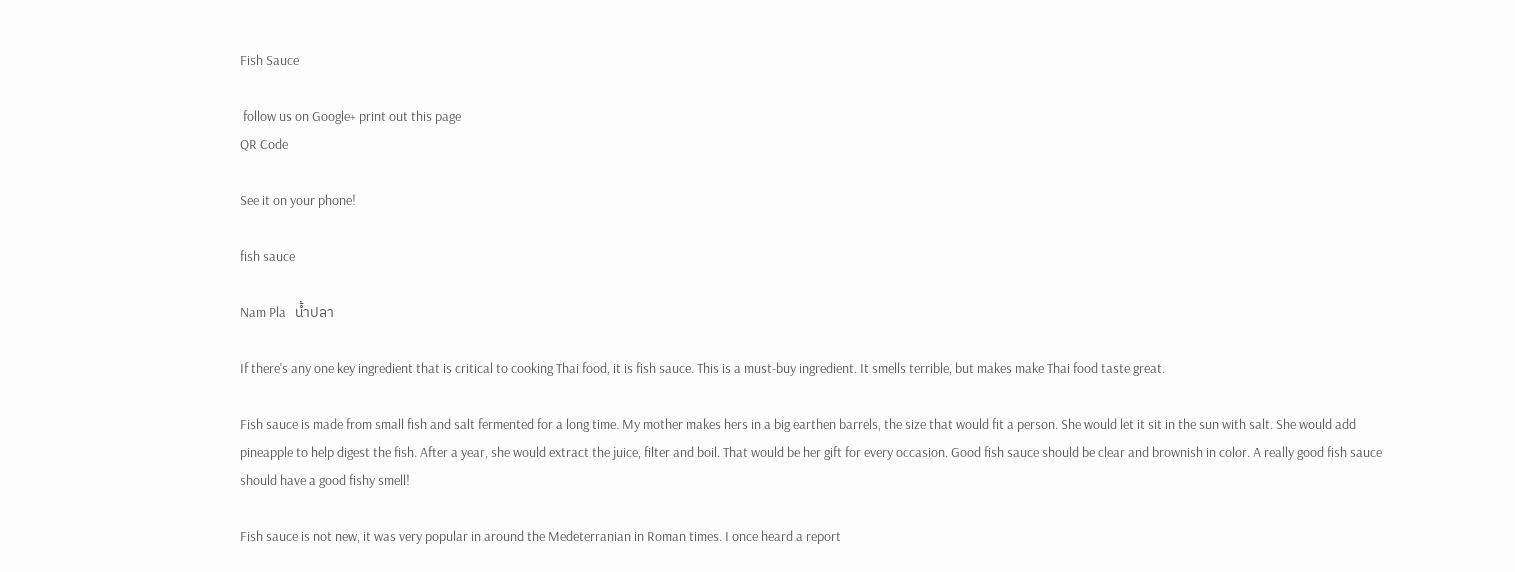Fish Sauce

 follow us on Google+ print out this page
QR Code

See it on your phone!

fish sauce

Nam Pla   น้ำปลา

If there's any one key ingredient that is critical to cooking Thai food, it is fish sauce. This is a must-buy ingredient. It smells terrible, but makes make Thai food taste great.

Fish sauce is made from small fish and salt fermented for a long time. My mother makes hers in a big earthen barrels, the size that would fit a person. She would let it sit in the sun with salt. She would add pineapple to help digest the fish. After a year, she would extract the juice, filter and boil. That would be her gift for every occasion. Good fish sauce should be clear and brownish in color. A really good fish sauce should have a good fishy smell!

Fish sauce is not new, it was very popular in around the Medeterranian in Roman times. I once heard a report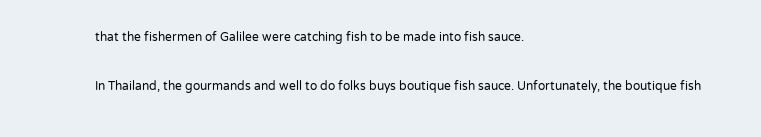that the fishermen of Galilee were catching fish to be made into fish sauce.

In Thailand, the gourmands and well to do folks buys boutique fish sauce. Unfortunately, the boutique fish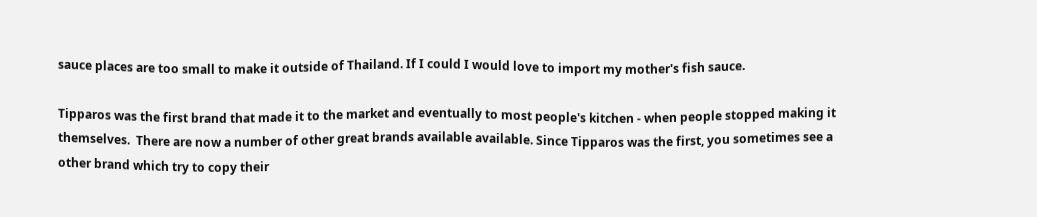sauce places are too small to make it outside of Thailand. If I could I would love to import my mother's fish sauce.

Tipparos was the first brand that made it to the market and eventually to most people's kitchen - when people stopped making it themselves.  There are now a number of other great brands available available. Since Tipparos was the first, you sometimes see a other brand which try to copy their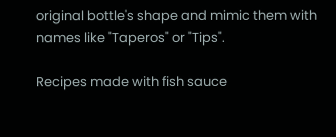original bottle's shape and mimic them with names like "Taperos" or "Tips".

Recipes made with fish sauce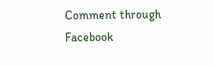Comment through Facebook